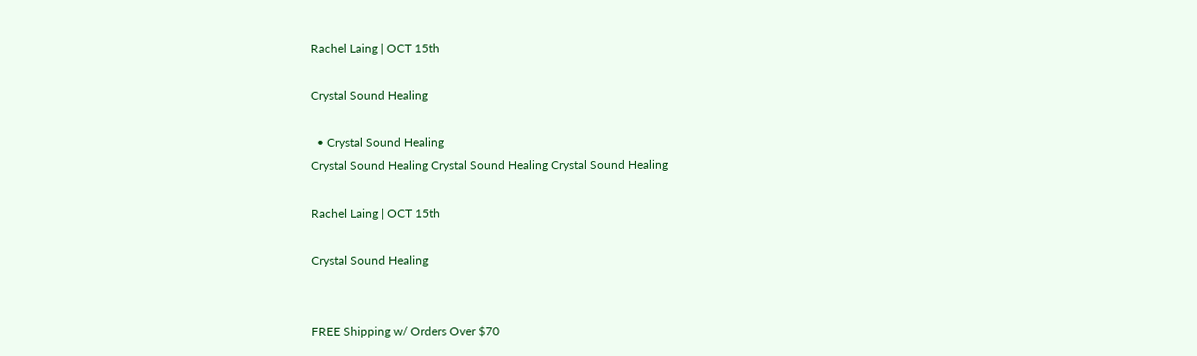Rachel Laing | OCT 15th

Crystal Sound Healing

  • Crystal Sound Healing
Crystal Sound Healing Crystal Sound Healing Crystal Sound Healing

Rachel Laing | OCT 15th

Crystal Sound Healing


FREE Shipping w/ Orders Over $70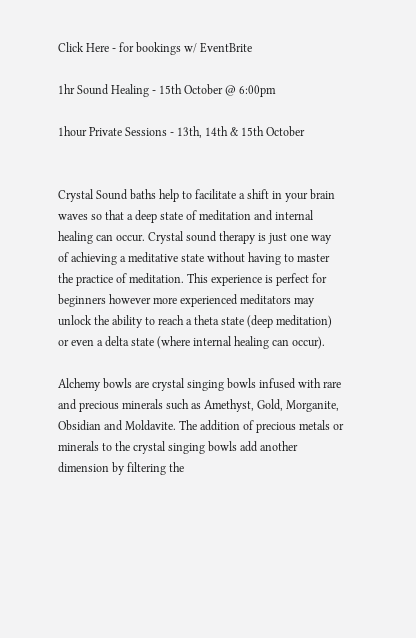Click Here - for bookings w/ EventBrite

1hr Sound Healing - 15th October @ 6:00pm

1hour Private Sessions - 13th, 14th & 15th October


Crystal Sound baths help to facilitate a shift in your brain waves so that a deep state of meditation and internal healing can occur. Crystal sound therapy is just one way of achieving a meditative state without having to master the practice of meditation. This experience is perfect for beginners however more experienced meditators may unlock the ability to reach a theta state (deep meditation) or even a delta state (where internal healing can occur).

Alchemy bowls are crystal singing bowls infused with rare and precious minerals such as Amethyst, Gold, Morganite, Obsidian and Moldavite. The addition of precious metals or minerals to the crystal singing bowls add another dimension by filtering the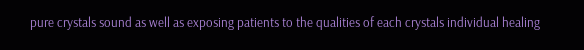pure crystals sound as well as exposing patients to the qualities of each crystals individual healing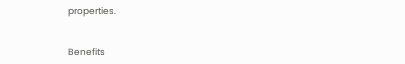properties.


Benefits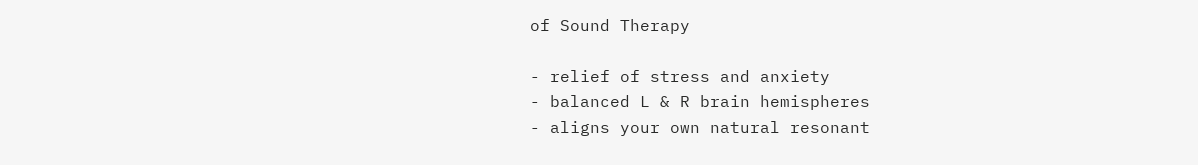of Sound Therapy

- relief of stress and anxiety
- balanced L & R brain hemispheres
- aligns your own natural resonant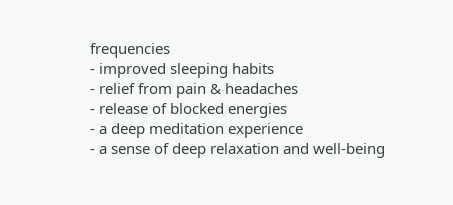frequencies
- improved sleeping habits
- relief from pain & headaches
- release of blocked energies
- a deep meditation experience
- a sense of deep relaxation and well-being